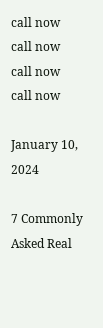call now
call now
call now
call now

January 10, 2024

7 Commonly Asked Real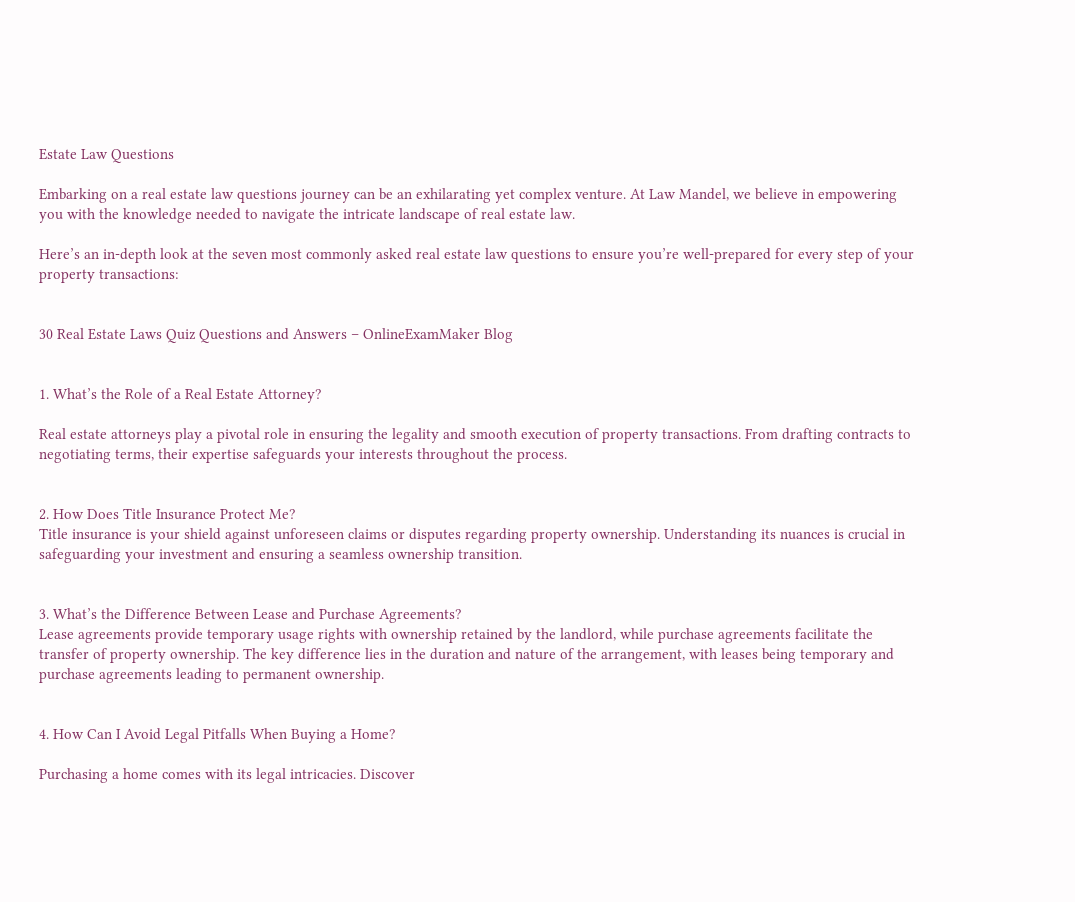Estate Law Questions

Embarking on a real estate law questions journey can be an exhilarating yet complex venture. At Law Mandel, we believe in empowering you with the knowledge needed to navigate the intricate landscape of real estate law.

Here’s an in-depth look at the seven most commonly asked real estate law questions to ensure you’re well-prepared for every step of your property transactions:


30 Real Estate Laws Quiz Questions and Answers – OnlineExamMaker Blog


1. What’s the Role of a Real Estate Attorney?

Real estate attorneys play a pivotal role in ensuring the legality and smooth execution of property transactions. From drafting contracts to negotiating terms, their expertise safeguards your interests throughout the process.


2. How Does Title Insurance Protect Me?
Title insurance is your shield against unforeseen claims or disputes regarding property ownership. Understanding its nuances is crucial in safeguarding your investment and ensuring a seamless ownership transition.


3. What’s the Difference Between Lease and Purchase Agreements?
Lease agreements provide temporary usage rights with ownership retained by the landlord, while purchase agreements facilitate the transfer of property ownership. The key difference lies in the duration and nature of the arrangement, with leases being temporary and purchase agreements leading to permanent ownership.


4. How Can I Avoid Legal Pitfalls When Buying a Home?

Purchasing a home comes with its legal intricacies. Discover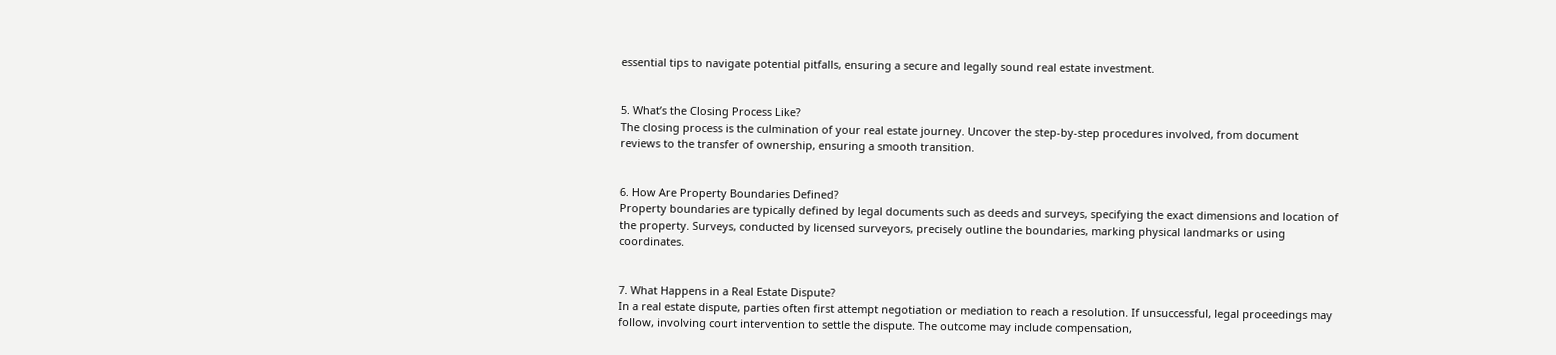essential tips to navigate potential pitfalls, ensuring a secure and legally sound real estate investment.


5. What’s the Closing Process Like?
The closing process is the culmination of your real estate journey. Uncover the step-by-step procedures involved, from document reviews to the transfer of ownership, ensuring a smooth transition.


6. How Are Property Boundaries Defined?
Property boundaries are typically defined by legal documents such as deeds and surveys, specifying the exact dimensions and location of the property. Surveys, conducted by licensed surveyors, precisely outline the boundaries, marking physical landmarks or using coordinates.


7. What Happens in a Real Estate Dispute?
In a real estate dispute, parties often first attempt negotiation or mediation to reach a resolution. If unsuccessful, legal proceedings may follow, involving court intervention to settle the dispute. The outcome may include compensation,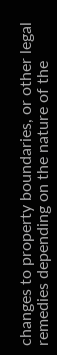changes to property boundaries, or other legal remedies depending on the nature of the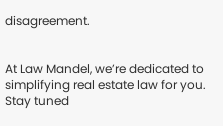disagreement.


At Law Mandel, we’re dedicated to simplifying real estate law for you. Stay tuned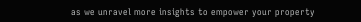as we unravel more insights to empower your property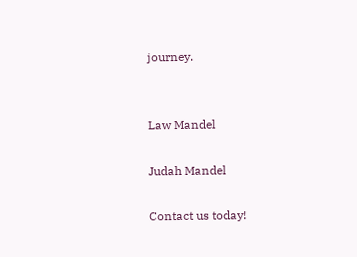journey.


Law Mandel

Judah Mandel

Contact us today!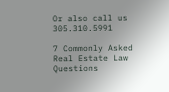Or also call us 305.310.5991

7 Commonly Asked Real Estate Law Questions